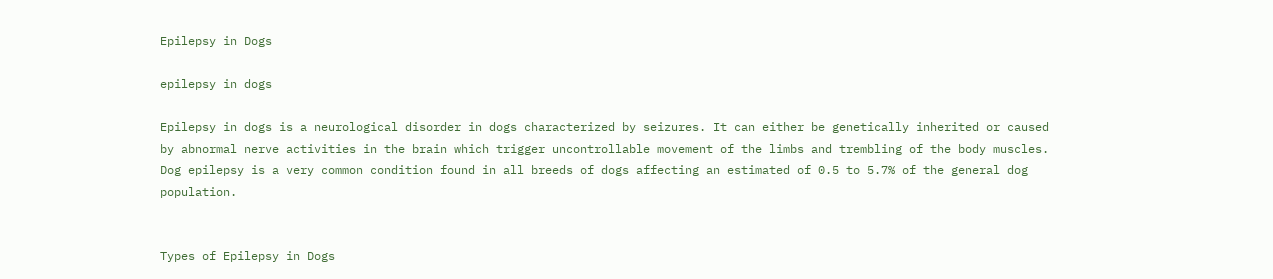Epilepsy in Dogs

epilepsy in dogs

Epilepsy in dogs is a neurological disorder in dogs characterized by seizures. It can either be genetically inherited or caused by abnormal nerve activities in the brain which trigger uncontrollable movement of the limbs and trembling of the body muscles. Dog epilepsy is a very common condition found in all breeds of dogs affecting an estimated of 0.5 to 5.7% of the general dog population.


Types of Epilepsy in Dogs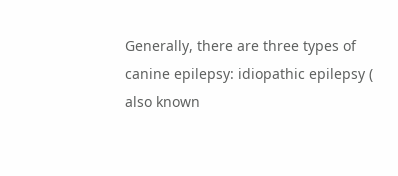Generally, there are three types of canine epilepsy: idiopathic epilepsy ( also known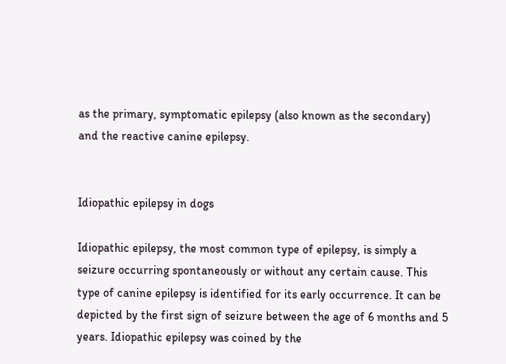as the primary, symptomatic epilepsy (also known as the secondary) and the reactive canine epilepsy.


Idiopathic epilepsy in dogs

Idiopathic epilepsy, the most common type of epilepsy, is simply a seizure occurring spontaneously or without any certain cause. This type of canine epilepsy is identified for its early occurrence. It can be depicted by the first sign of seizure between the age of 6 months and 5 years. Idiopathic epilepsy was coined by the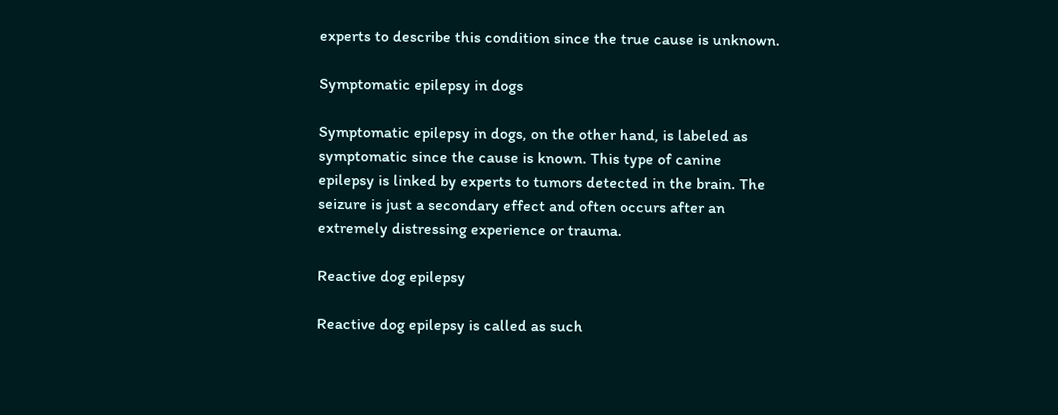experts to describe this condition since the true cause is unknown.

Symptomatic epilepsy in dogs

Symptomatic epilepsy in dogs, on the other hand, is labeled as symptomatic since the cause is known. This type of canine epilepsy is linked by experts to tumors detected in the brain. The seizure is just a secondary effect and often occurs after an extremely distressing experience or trauma.

Reactive dog epilepsy

Reactive dog epilepsy is called as such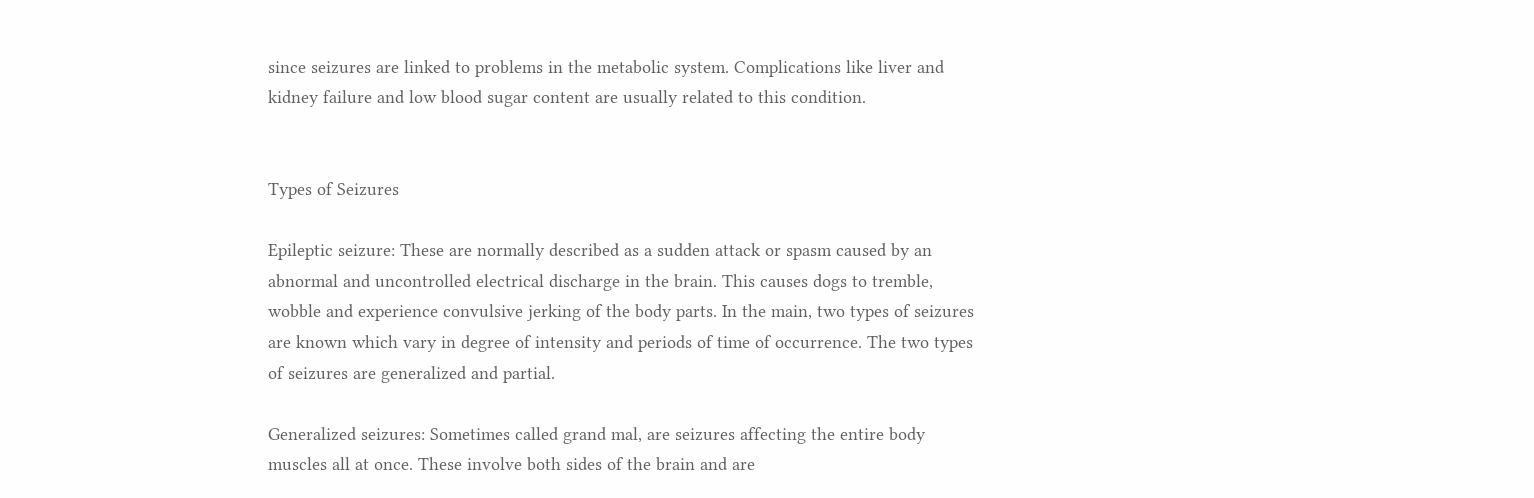since seizures are linked to problems in the metabolic system. Complications like liver and kidney failure and low blood sugar content are usually related to this condition.


Types of Seizures

Epileptic seizure: These are normally described as a sudden attack or spasm caused by an abnormal and uncontrolled electrical discharge in the brain. This causes dogs to tremble, wobble and experience convulsive jerking of the body parts. In the main, two types of seizures are known which vary in degree of intensity and periods of time of occurrence. The two types of seizures are generalized and partial.

Generalized seizures: Sometimes called grand mal, are seizures affecting the entire body muscles all at once. These involve both sides of the brain and are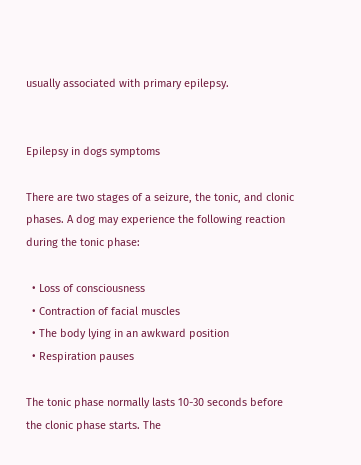usually associated with primary epilepsy.


Epilepsy in dogs symptoms

There are two stages of a seizure, the tonic, and clonic phases. A dog may experience the following reaction during the tonic phase:

  • Loss of consciousness
  • Contraction of facial muscles
  • The body lying in an awkward position
  • Respiration pauses

The tonic phase normally lasts 10-30 seconds before the clonic phase starts. The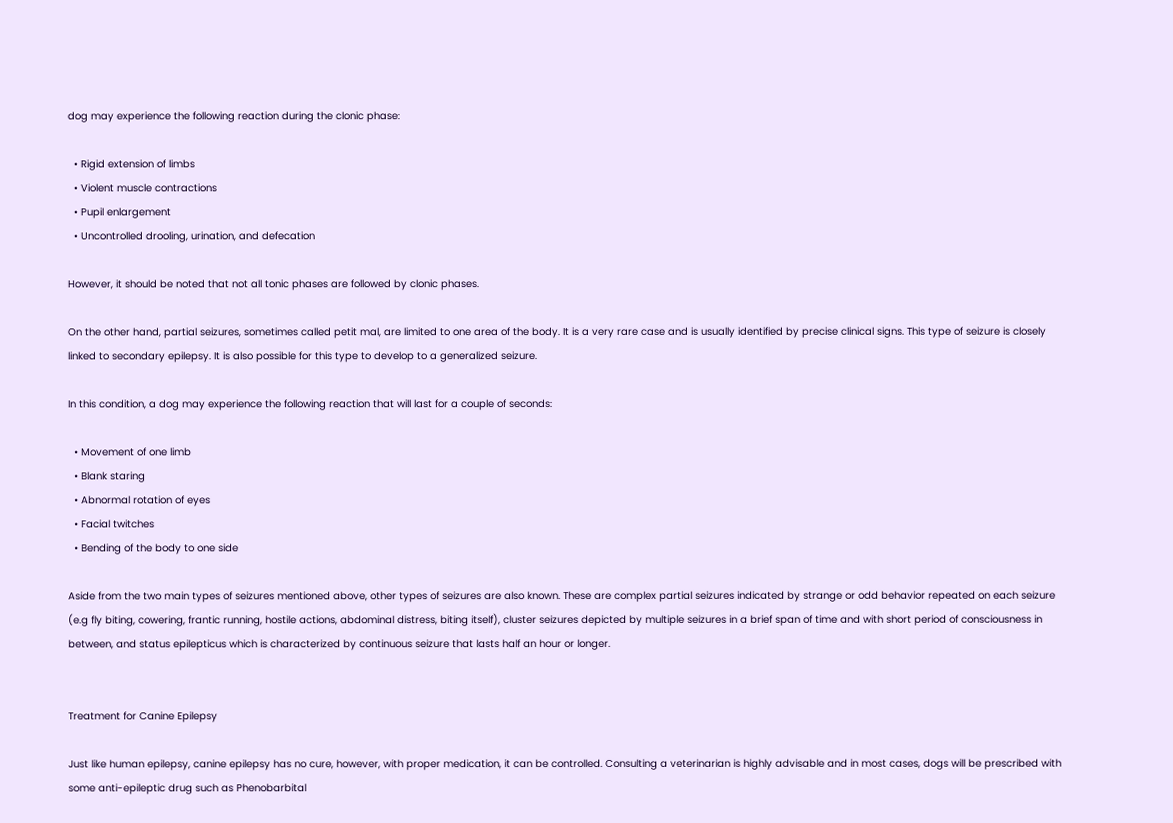dog may experience the following reaction during the clonic phase:

  • Rigid extension of limbs
  • Violent muscle contractions
  • Pupil enlargement
  • Uncontrolled drooling, urination, and defecation

However, it should be noted that not all tonic phases are followed by clonic phases.

On the other hand, partial seizures, sometimes called petit mal, are limited to one area of the body. It is a very rare case and is usually identified by precise clinical signs. This type of seizure is closely linked to secondary epilepsy. It is also possible for this type to develop to a generalized seizure.

In this condition, a dog may experience the following reaction that will last for a couple of seconds:

  • Movement of one limb
  • Blank staring
  • Abnormal rotation of eyes
  • Facial twitches
  • Bending of the body to one side

Aside from the two main types of seizures mentioned above, other types of seizures are also known. These are complex partial seizures indicated by strange or odd behavior repeated on each seizure (e.g fly biting, cowering, frantic running, hostile actions, abdominal distress, biting itself), cluster seizures depicted by multiple seizures in a brief span of time and with short period of consciousness in between, and status epilepticus which is characterized by continuous seizure that lasts half an hour or longer.


Treatment for Canine Epilepsy

Just like human epilepsy, canine epilepsy has no cure, however, with proper medication, it can be controlled. Consulting a veterinarian is highly advisable and in most cases, dogs will be prescribed with some anti-epileptic drug such as Phenobarbital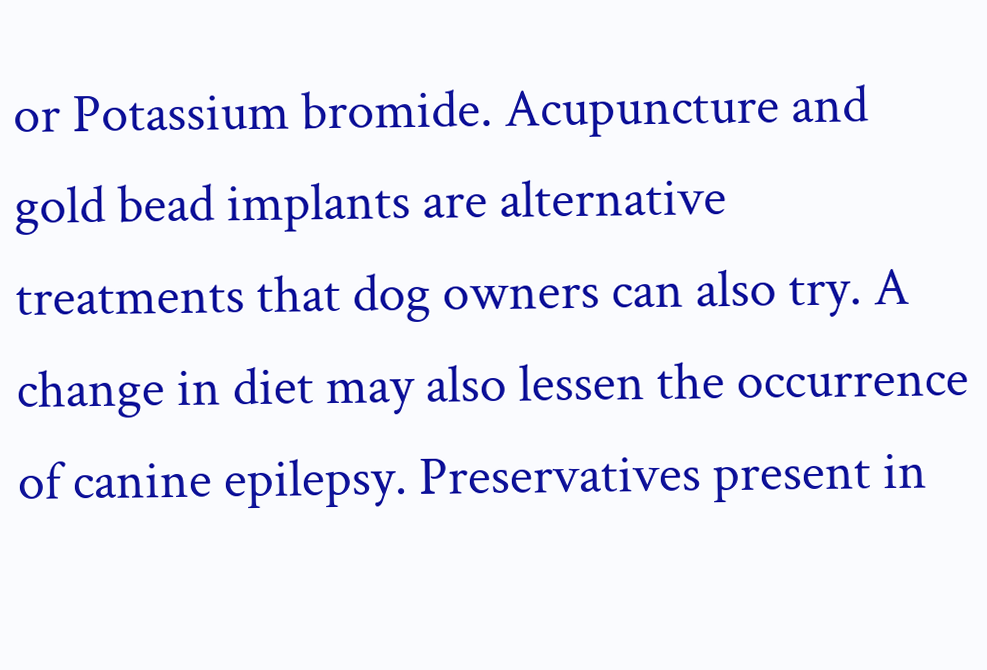or Potassium bromide. Acupuncture and gold bead implants are alternative treatments that dog owners can also try. A change in diet may also lessen the occurrence of canine epilepsy. Preservatives present in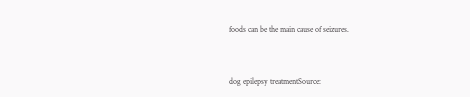foods can be the main cause of seizures.


dog epilepsy treatmentSource: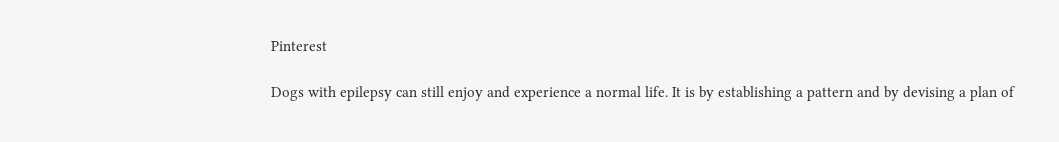Pinterest

Dogs with epilepsy can still enjoy and experience a normal life. It is by establishing a pattern and by devising a plan of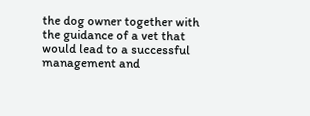the dog owner together with the guidance of a vet that would lead to a successful management and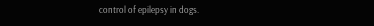control of epilepsy in dogs.